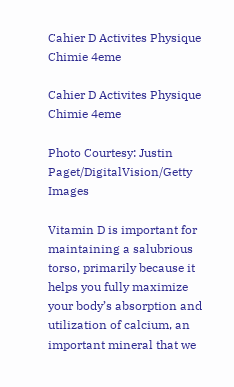Cahier D Activites Physique Chimie 4eme

Cahier D Activites Physique Chimie 4eme

Photo Courtesy: Justin Paget/DigitalVision/Getty Images

Vitamin D is important for maintaining a salubrious torso, primarily because it helps you fully maximize your body’s absorption and utilization of calcium, an important mineral that we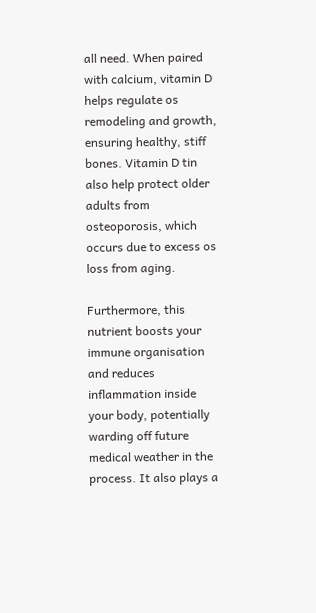all need. When paired with calcium, vitamin D helps regulate os remodeling and growth, ensuring healthy, stiff bones. Vitamin D tin also help protect older adults from osteoporosis, which occurs due to excess os loss from aging.

Furthermore, this nutrient boosts your immune organisation and reduces inflammation inside your body, potentially warding off future medical weather in the process. It also plays a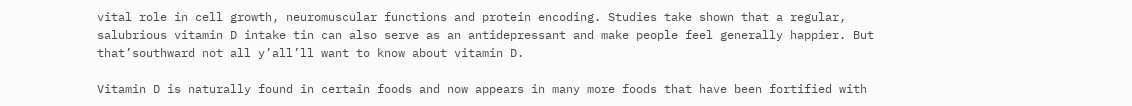vital role in cell growth, neuromuscular functions and protein encoding. Studies take shown that a regular, salubrious vitamin D intake tin can also serve as an antidepressant and make people feel generally happier. But that’southward not all y’all’ll want to know about vitamin D.

Vitamin D is naturally found in certain foods and now appears in many more foods that have been fortified with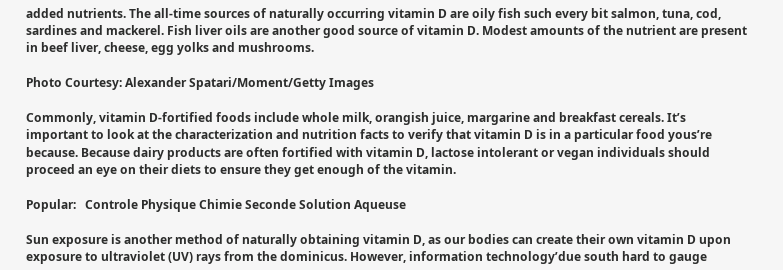added nutrients. The all-time sources of naturally occurring vitamin D are oily fish such every bit salmon, tuna, cod, sardines and mackerel. Fish liver oils are another good source of vitamin D. Modest amounts of the nutrient are present in beef liver, cheese, egg yolks and mushrooms.

Photo Courtesy: Alexander Spatari/Moment/Getty Images

Commonly, vitamin D-fortified foods include whole milk, orangish juice, margarine and breakfast cereals. It’s important to look at the characterization and nutrition facts to verify that vitamin D is in a particular food yous’re because. Because dairy products are often fortified with vitamin D, lactose intolerant or vegan individuals should proceed an eye on their diets to ensure they get enough of the vitamin.

Popular:   Controle Physique Chimie Seconde Solution Aqueuse

Sun exposure is another method of naturally obtaining vitamin D, as our bodies can create their own vitamin D upon exposure to ultraviolet (UV) rays from the dominicus. However, information technology’due south hard to gauge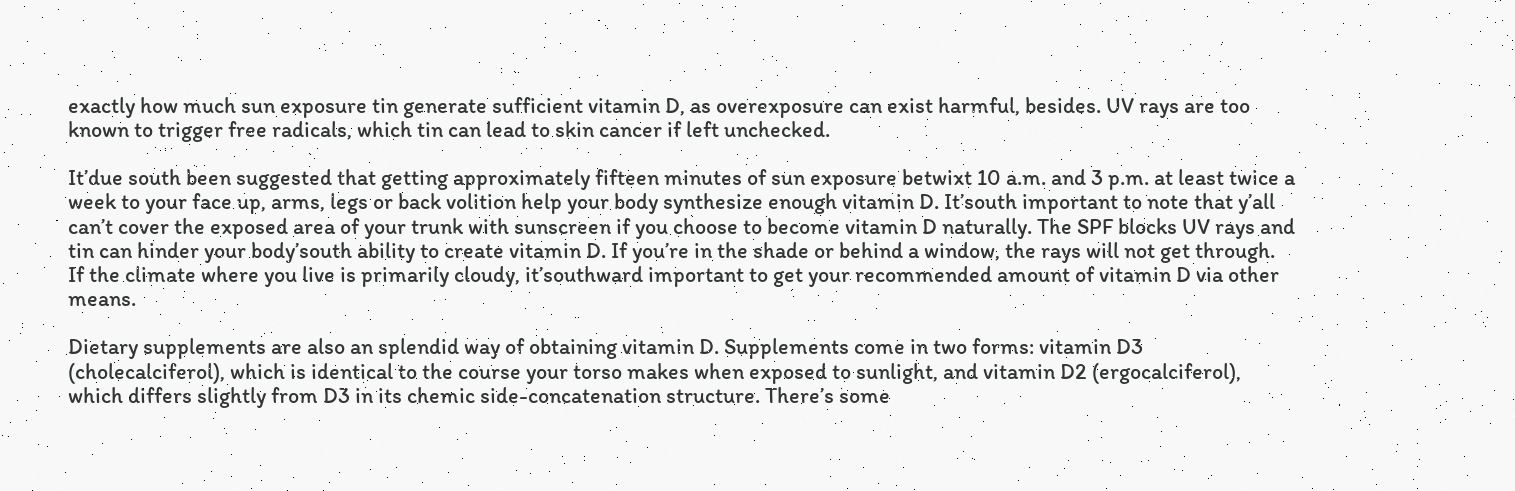exactly how much sun exposure tin generate sufficient vitamin D, as overexposure can exist harmful, besides. UV rays are too known to trigger free radicals, which tin can lead to skin cancer if left unchecked.

It’due south been suggested that getting approximately fifteen minutes of sun exposure betwixt 10 a.m. and 3 p.m. at least twice a week to your face up, arms, legs or back volition help your body synthesize enough vitamin D. It’south important to note that y’all can’t cover the exposed area of your trunk with sunscreen if you choose to become vitamin D naturally. The SPF blocks UV rays and tin can hinder your body’south ability to create vitamin D. If you’re in the shade or behind a window, the rays will not get through. If the climate where you live is primarily cloudy, it’southward important to get your recommended amount of vitamin D via other means.

Dietary supplements are also an splendid way of obtaining vitamin D. Supplements come in two forms: vitamin D3 (cholecalciferol), which is identical to the course your torso makes when exposed to sunlight, and vitamin D2 (ergocalciferol), which differs slightly from D3 in its chemic side-concatenation structure. There’s some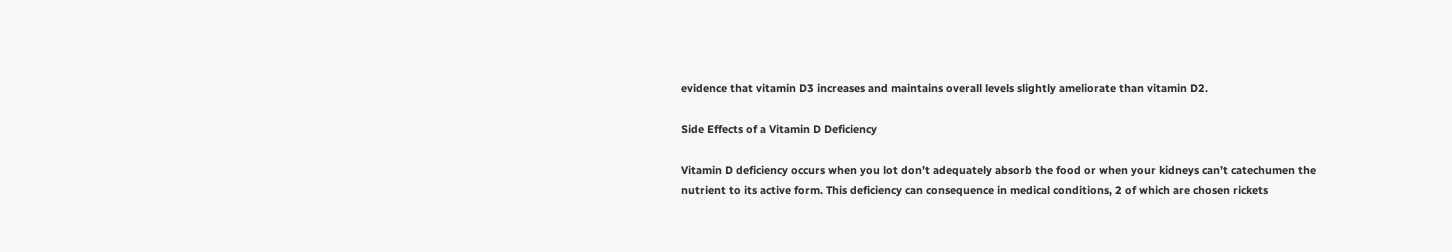evidence that vitamin D3 increases and maintains overall levels slightly ameliorate than vitamin D2.

Side Effects of a Vitamin D Deficiency

Vitamin D deficiency occurs when you lot don’t adequately absorb the food or when your kidneys can’t catechumen the nutrient to its active form. This deficiency can consequence in medical conditions, 2 of which are chosen rickets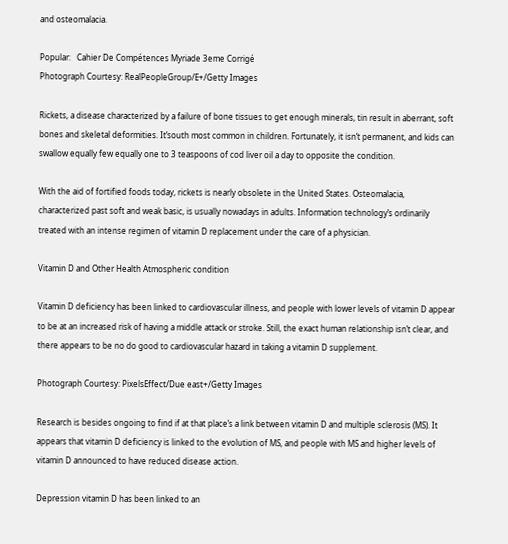and osteomalacia.

Popular:   Cahier De Compétences Myriade 3eme Corrigé
Photograph Courtesy: RealPeopleGroup/E+/Getty Images

Rickets, a disease characterized by a failure of bone tissues to get enough minerals, tin result in aberrant, soft bones and skeletal deformities. It’south most common in children. Fortunately, it isn’t permanent, and kids can swallow equally few equally one to 3 teaspoons of cod liver oil a day to opposite the condition.

With the aid of fortified foods today, rickets is nearly obsolete in the United States. Osteomalacia, characterized past soft and weak basic, is usually nowadays in adults. Information technology’s ordinarily treated with an intense regimen of vitamin D replacement under the care of a physician.

Vitamin D and Other Health Atmospheric condition

Vitamin D deficiency has been linked to cardiovascular illness, and people with lower levels of vitamin D appear to be at an increased risk of having a middle attack or stroke. Still, the exact human relationship isn’t clear, and there appears to be no do good to cardiovascular hazard in taking a vitamin D supplement.

Photograph Courtesy: PixelsEffect/Due east+/Getty Images

Research is besides ongoing to find if at that place’s a link between vitamin D and multiple sclerosis (MS). It appears that vitamin D deficiency is linked to the evolution of MS, and people with MS and higher levels of vitamin D announced to have reduced disease action.

Depression vitamin D has been linked to an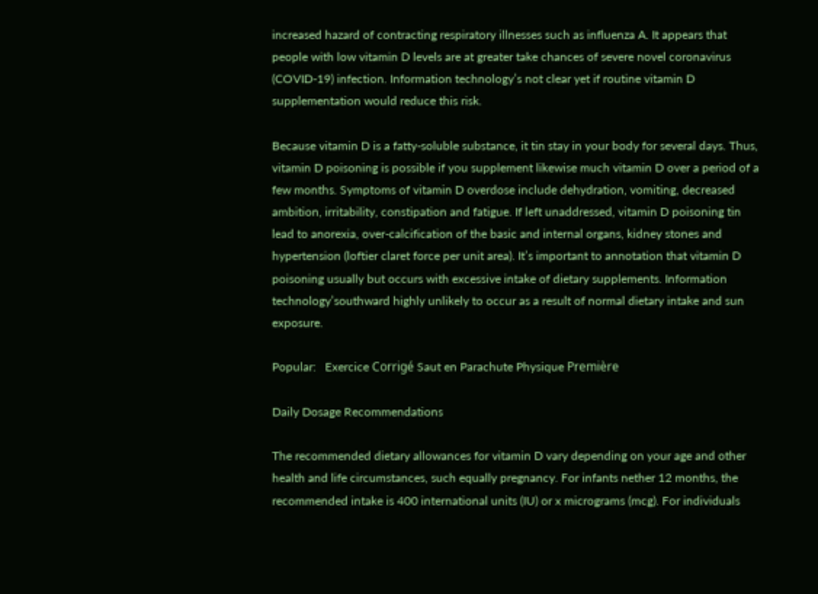increased hazard of contracting respiratory illnesses such as influenza A. It appears that people with low vitamin D levels are at greater take chances of severe novel coronavirus (COVID-19) infection. Information technology’s not clear yet if routine vitamin D supplementation would reduce this risk.

Because vitamin D is a fatty-soluble substance, it tin stay in your body for several days. Thus, vitamin D poisoning is possible if you supplement likewise much vitamin D over a period of a few months. Symptoms of vitamin D overdose include dehydration, vomiting, decreased ambition, irritability, constipation and fatigue. If left unaddressed, vitamin D poisoning tin lead to anorexia, over-calcification of the basic and internal organs, kidney stones and hypertension (loftier claret force per unit area). It’s important to annotation that vitamin D poisoning usually but occurs with excessive intake of dietary supplements. Information technology’southward highly unlikely to occur as a result of normal dietary intake and sun exposure.

Popular:   Exercice Corrigé Saut en Parachute Physique Première

Daily Dosage Recommendations

The recommended dietary allowances for vitamin D vary depending on your age and other health and life circumstances, such equally pregnancy. For infants nether 12 months, the recommended intake is 400 international units (IU) or x micrograms (mcg). For individuals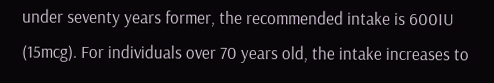under seventy years former, the recommended intake is 600IU (15mcg). For individuals over 70 years old, the intake increases to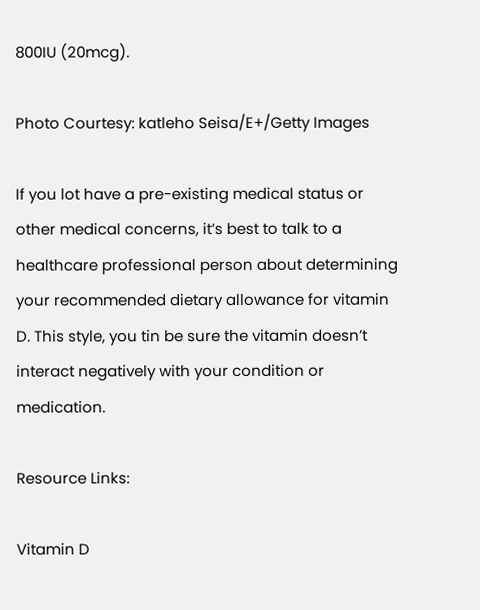800IU (20mcg).

Photo Courtesy: katleho Seisa/E+/Getty Images

If you lot have a pre-existing medical status or other medical concerns, it’s best to talk to a healthcare professional person about determining your recommended dietary allowance for vitamin D. This style, you tin be sure the vitamin doesn’t interact negatively with your condition or medication.

Resource Links:

Vitamin D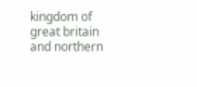kingdom of great britain and northern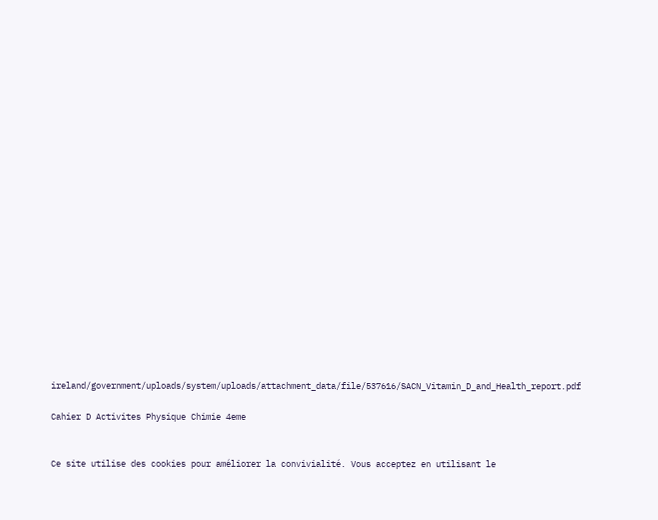ireland/government/uploads/system/uploads/attachment_data/file/537616/SACN_Vitamin_D_and_Health_report.pdf

Cahier D Activites Physique Chimie 4eme


Ce site utilise des cookies pour améliorer la convivialité. Vous acceptez en utilisant le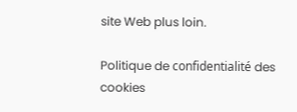site Web plus loin.

Politique de confidentialité des cookies